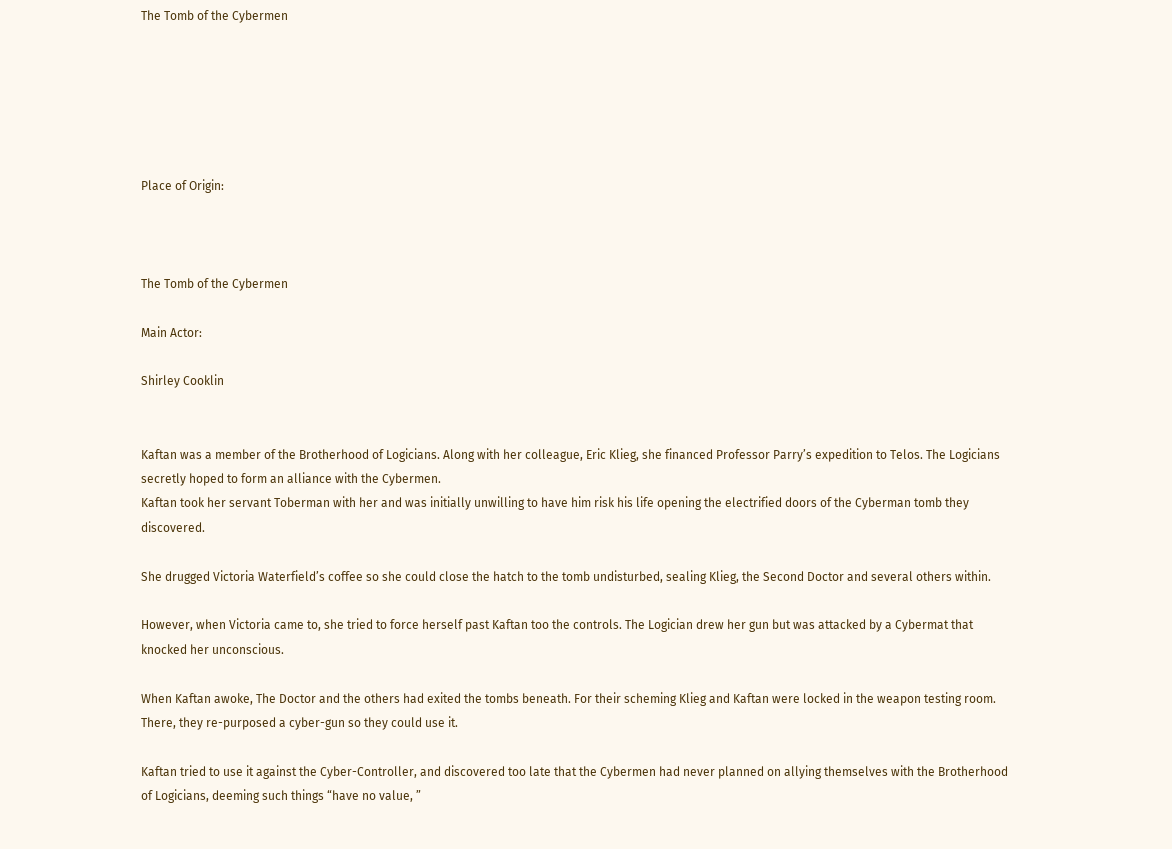The Tomb of the Cybermen






Place of Origin:



The Tomb of the Cybermen

Main Actor:

Shirley Cooklin


Kaftan was a member of the Brotherhood of Logicians. Along with her colleague, Eric Klieg, she financed Professor Parry’s expedition to Telos. The Logicians secretly hoped to form an alliance with the Cybermen.
Kaftan took her servant Toberman with her and was initially unwilling to have him risk his life opening the electrified doors of the Cyberman tomb they discovered.

She drugged Victoria Waterfield’s coffee so she could close the hatch to the tomb undisturbed, sealing Klieg, the Second Doctor and several others within.

However, when Victoria came to, she tried to force herself past Kaftan too the controls. The Logician drew her gun but was attacked by a Cybermat that knocked her unconscious.

When Kaftan awoke, The Doctor and the others had exited the tombs beneath. For their scheming Klieg and Kaftan were locked in the weapon testing room. There, they re-purposed a cyber-gun so they could use it.

Kaftan tried to use it against the Cyber-Controller, and discovered too late that the Cybermen had never planned on allying themselves with the Brotherhood of Logicians, deeming such things “have no value, ”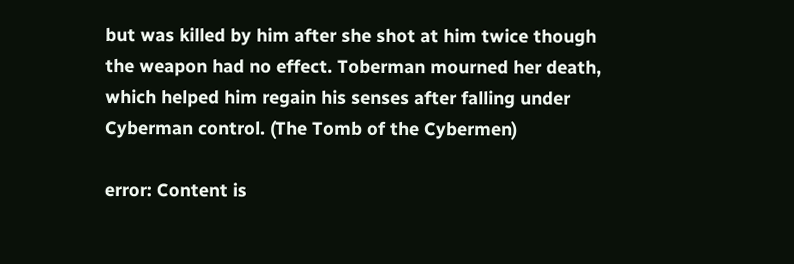but was killed by him after she shot at him twice though the weapon had no effect. Toberman mourned her death, which helped him regain his senses after falling under Cyberman control. (The Tomb of the Cybermen)

error: Content is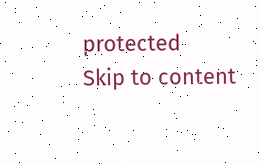protected
Skip to content